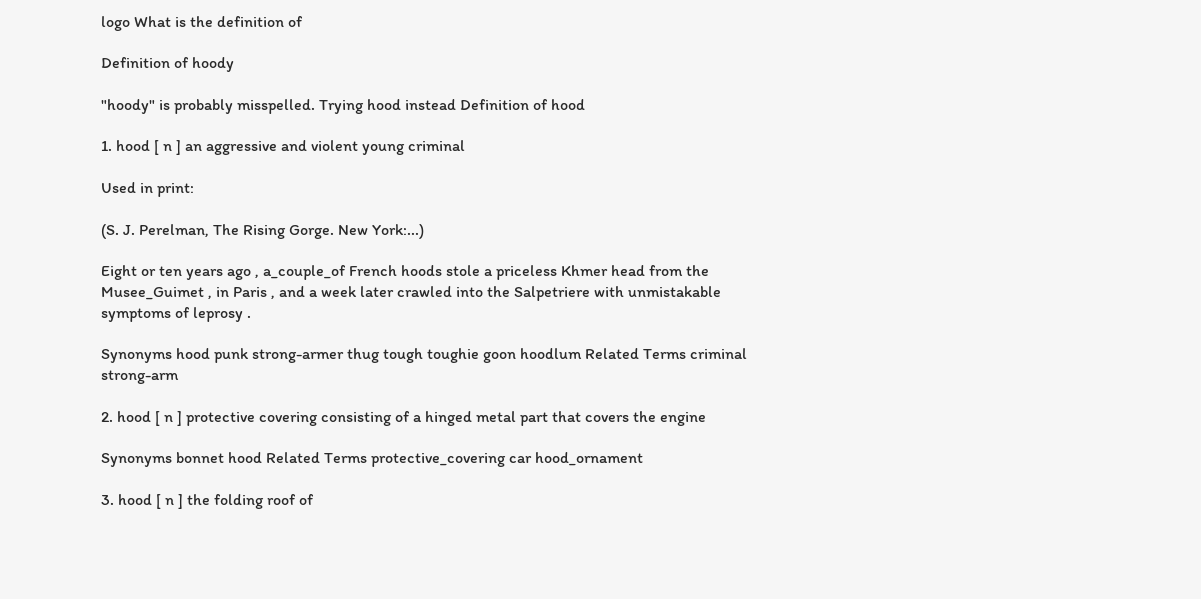logo What is the definition of

Definition of hoody

"hoody" is probably misspelled. Trying hood instead Definition of hood

1. hood [ n ] an aggressive and violent young criminal

Used in print:

(S. J. Perelman, The Rising Gorge. New York:...)

Eight or ten years ago , a_couple_of French hoods stole a priceless Khmer head from the Musee_Guimet , in Paris , and a week later crawled into the Salpetriere with unmistakable symptoms of leprosy .

Synonyms hood punk strong-armer thug tough toughie goon hoodlum Related Terms criminal strong-arm

2. hood [ n ] protective covering consisting of a hinged metal part that covers the engine

Synonyms bonnet hood Related Terms protective_covering car hood_ornament

3. hood [ n ] the folding roof of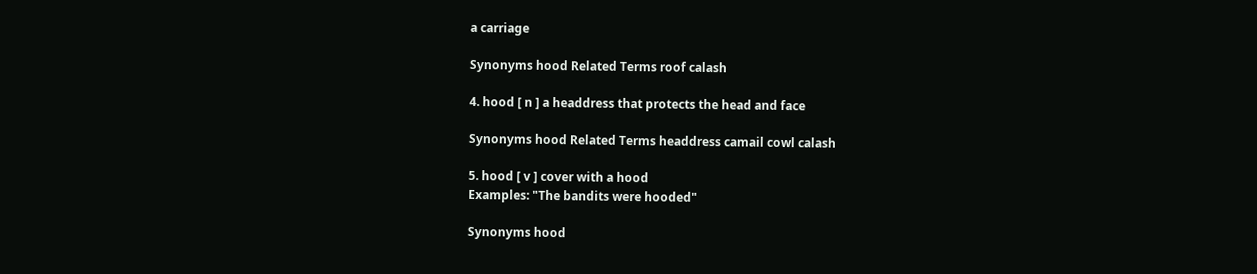a carriage

Synonyms hood Related Terms roof calash

4. hood [ n ] a headdress that protects the head and face

Synonyms hood Related Terms headdress camail cowl calash

5. hood [ v ] cover with a hood
Examples: "The bandits were hooded"

Synonyms hood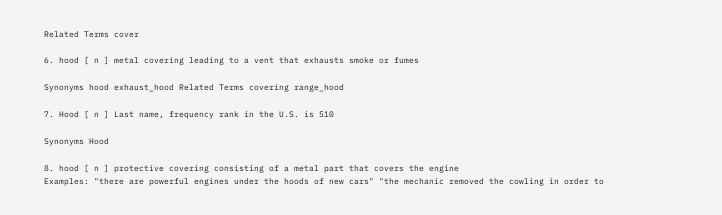Related Terms cover

6. hood [ n ] metal covering leading to a vent that exhausts smoke or fumes

Synonyms hood exhaust_hood Related Terms covering range_hood

7. Hood [ n ] Last name, frequency rank in the U.S. is 510

Synonyms Hood

8. hood [ n ] protective covering consisting of a metal part that covers the engine
Examples: "there are powerful engines under the hoods of new cars" "the mechanic removed the cowling in order to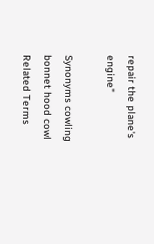repair the plane's engine"

Synonyms cowling bonnet hood cowl Related Terms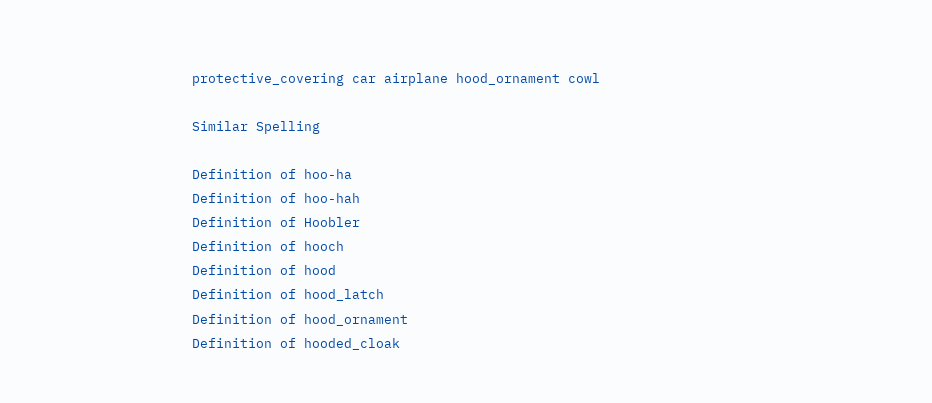protective_covering car airplane hood_ornament cowl

Similar Spelling

Definition of hoo-ha
Definition of hoo-hah
Definition of Hoobler
Definition of hooch
Definition of hood
Definition of hood_latch
Definition of hood_ornament
Definition of hooded_cloak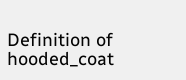Definition of hooded_coat